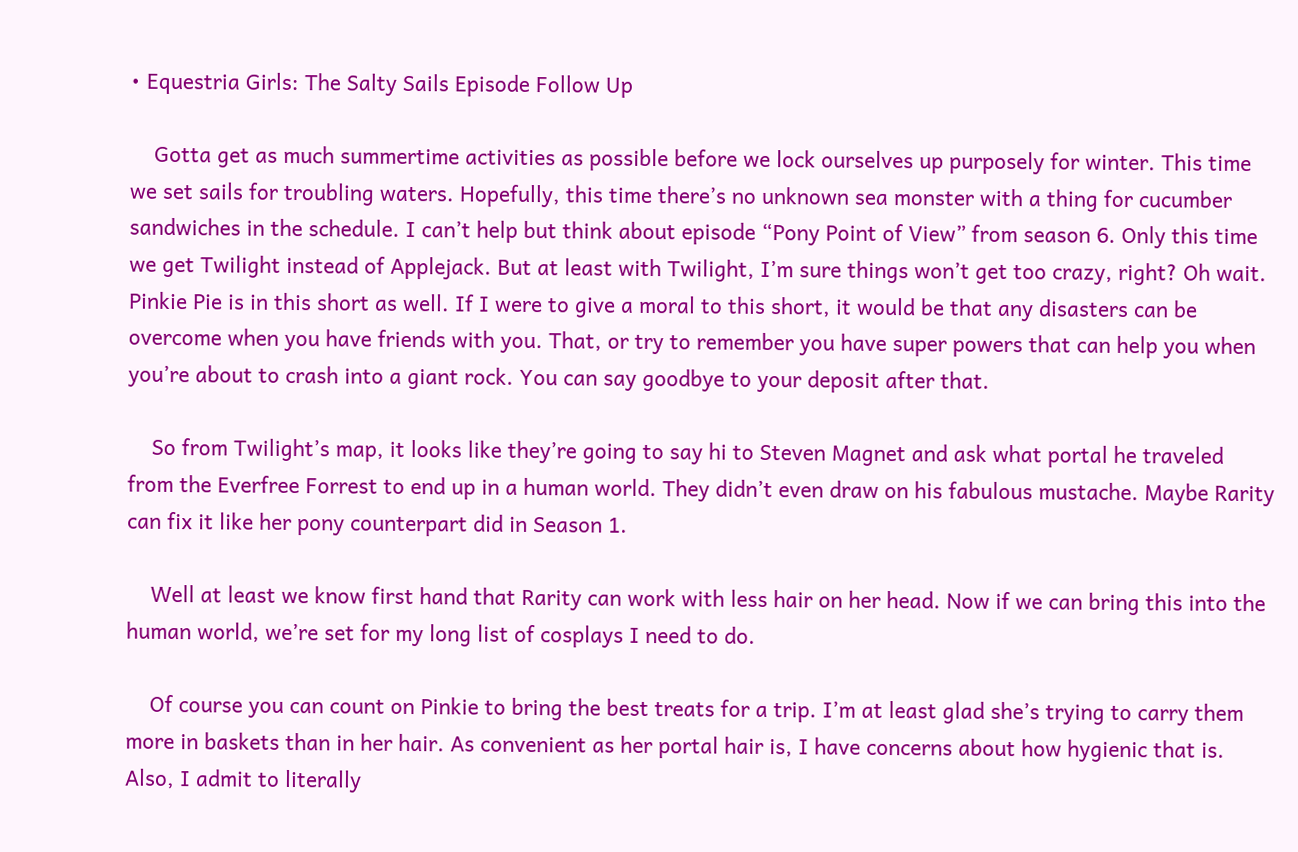• Equestria Girls: The Salty Sails Episode Follow Up

    Gotta get as much summertime activities as possible before we lock ourselves up purposely for winter. This time we set sails for troubling waters. Hopefully, this time there’s no unknown sea monster with a thing for cucumber sandwiches in the schedule. I can’t help but think about episode “Pony Point of View” from season 6. Only this time we get Twilight instead of Applejack. But at least with Twilight, I’m sure things won’t get too crazy, right? Oh wait. Pinkie Pie is in this short as well. If I were to give a moral to this short, it would be that any disasters can be overcome when you have friends with you. That, or try to remember you have super powers that can help you when you’re about to crash into a giant rock. You can say goodbye to your deposit after that.

    So from Twilight’s map, it looks like they’re going to say hi to Steven Magnet and ask what portal he traveled from the Everfree Forrest to end up in a human world. They didn’t even draw on his fabulous mustache. Maybe Rarity can fix it like her pony counterpart did in Season 1.

    Well at least we know first hand that Rarity can work with less hair on her head. Now if we can bring this into the human world, we’re set for my long list of cosplays I need to do.

    Of course you can count on Pinkie to bring the best treats for a trip. I’m at least glad she’s trying to carry them more in baskets than in her hair. As convenient as her portal hair is, I have concerns about how hygienic that is. Also, I admit to literally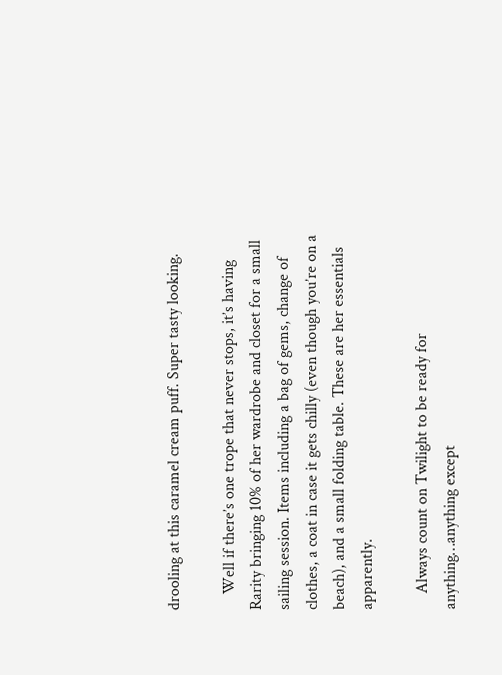drooling at this caramel cream puff. Super tasty looking.

    Well if there’s one trope that never stops, it’s having Rarity bringing 10% of her wardrobe and closet for a small sailing session. Items including a bag of gems, change of clothes, a coat in case it gets chilly (even though you’re on a beach), and a small folding table. These are her essentials apparently.

    Always count on Twilight to be ready for anything…anything except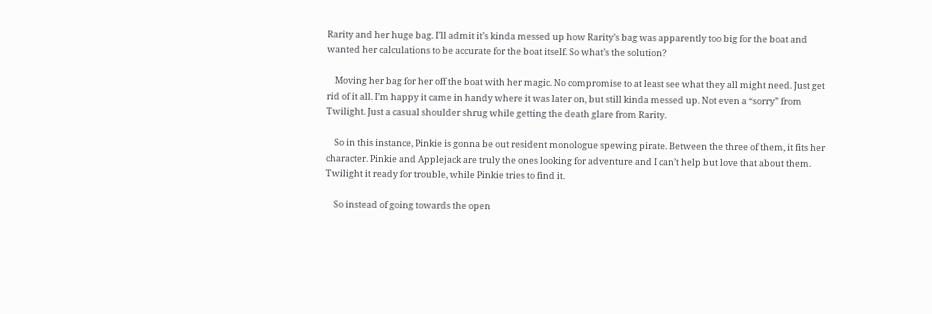Rarity and her huge bag. I’ll admit it’s kinda messed up how Rarity’s bag was apparently too big for the boat and wanted her calculations to be accurate for the boat itself. So what’s the solution?

    Moving her bag for her off the boat with her magic. No compromise to at least see what they all might need. Just get rid of it all. I’m happy it came in handy where it was later on, but still kinda messed up. Not even a “sorry” from Twilight. Just a casual shoulder shrug while getting the death glare from Rarity.

    So in this instance, Pinkie is gonna be out resident monologue spewing pirate. Between the three of them, it fits her character. Pinkie and Applejack are truly the ones looking for adventure and I can’t help but love that about them. Twilight it ready for trouble, while Pinkie tries to find it.

    So instead of going towards the open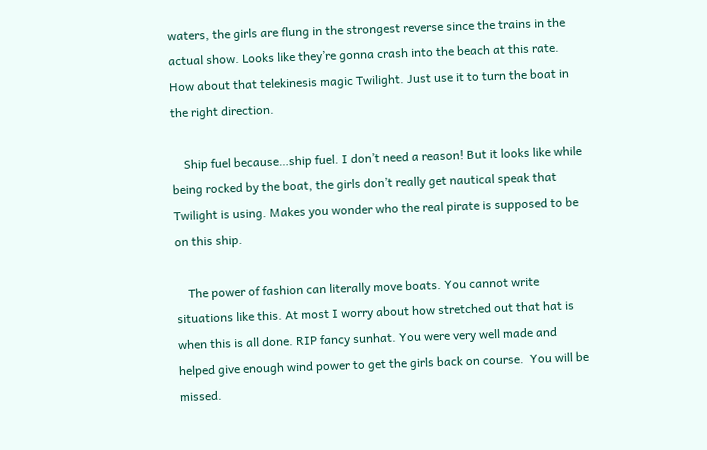waters, the girls are flung in the strongest reverse since the trains in the actual show. Looks like they’re gonna crash into the beach at this rate. How about that telekinesis magic Twilight. Just use it to turn the boat in the right direction.

    Ship fuel because…ship fuel. I don’t need a reason! But it looks like while being rocked by the boat, the girls don’t really get nautical speak that Twilight is using. Makes you wonder who the real pirate is supposed to be on this ship.

    The power of fashion can literally move boats. You cannot write situations like this. At most I worry about how stretched out that hat is when this is all done. RIP fancy sunhat. You were very well made and helped give enough wind power to get the girls back on course.  You will be missed.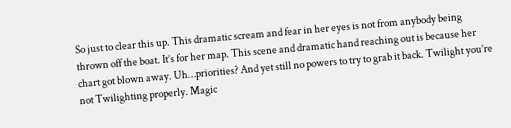So just to clear this up. This dramatic scream and fear in her eyes is not from anybody being thrown off the boat. It’s for her map. This scene and dramatic hand reaching out is because her chart got blown away. Uh…priorities? And yet still no powers to try to grab it back. Twilight you’re not Twilighting properly. Magic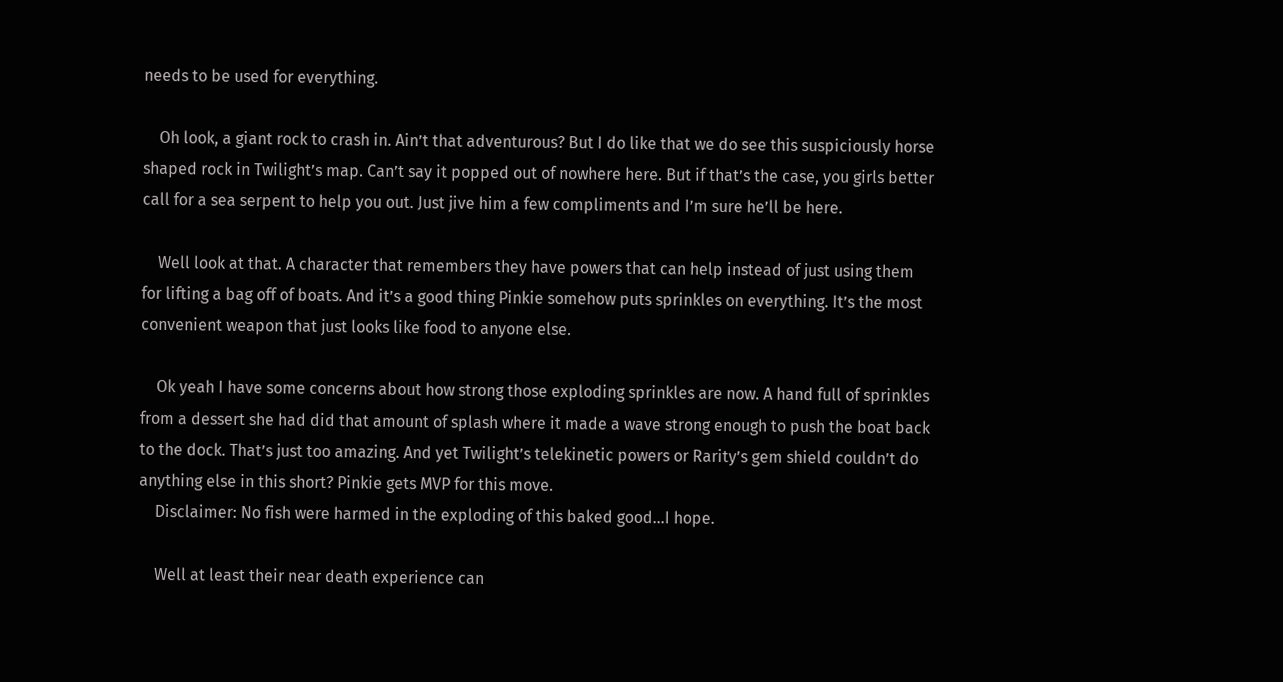needs to be used for everything.

    Oh look, a giant rock to crash in. Ain’t that adventurous? But I do like that we do see this suspiciously horse shaped rock in Twilight’s map. Can’t say it popped out of nowhere here. But if that’s the case, you girls better call for a sea serpent to help you out. Just jive him a few compliments and I’m sure he’ll be here.

    Well look at that. A character that remembers they have powers that can help instead of just using them for lifting a bag off of boats. And it’s a good thing Pinkie somehow puts sprinkles on everything. It’s the most convenient weapon that just looks like food to anyone else.

    Ok yeah I have some concerns about how strong those exploding sprinkles are now. A hand full of sprinkles from a dessert she had did that amount of splash where it made a wave strong enough to push the boat back to the dock. That’s just too amazing. And yet Twilight’s telekinetic powers or Rarity’s gem shield couldn’t do anything else in this short? Pinkie gets MVP for this move.
    Disclaimer: No fish were harmed in the exploding of this baked good…I hope.

    Well at least their near death experience can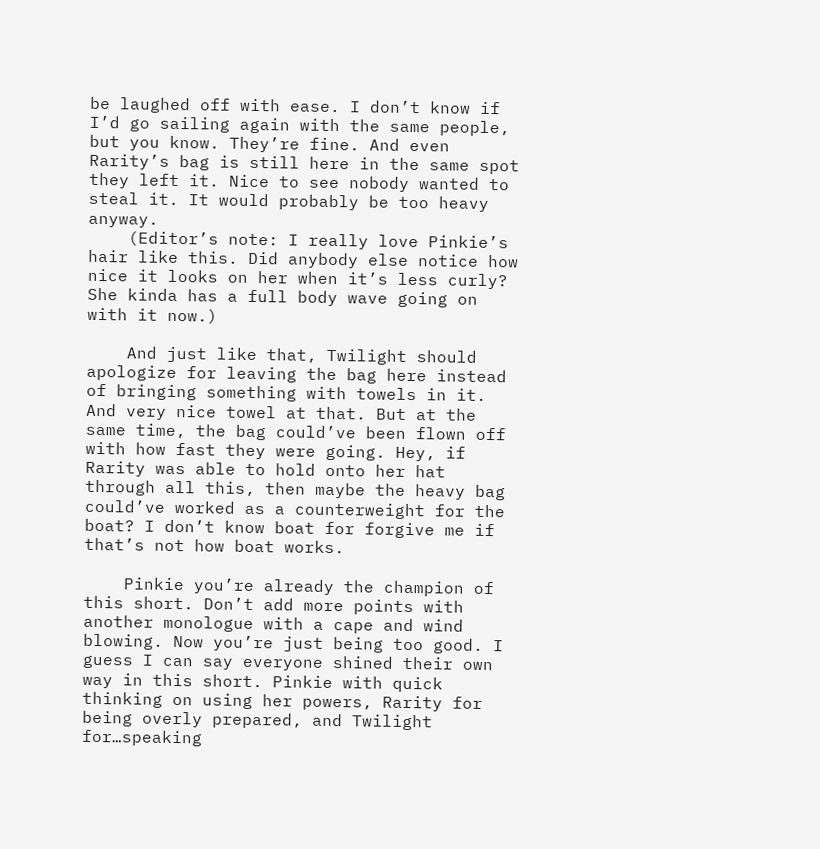be laughed off with ease. I don’t know if I’d go sailing again with the same people, but you know. They’re fine. And even Rarity’s bag is still here in the same spot they left it. Nice to see nobody wanted to steal it. It would probably be too heavy anyway.
    (Editor’s note: I really love Pinkie’s hair like this. Did anybody else notice how nice it looks on her when it’s less curly? She kinda has a full body wave going on with it now.)

    And just like that, Twilight should apologize for leaving the bag here instead of bringing something with towels in it. And very nice towel at that. But at the same time, the bag could’ve been flown off with how fast they were going. Hey, if Rarity was able to hold onto her hat through all this, then maybe the heavy bag could’ve worked as a counterweight for the boat? I don’t know boat for forgive me if that’s not how boat works.

    Pinkie you’re already the champion of this short. Don’t add more points with another monologue with a cape and wind blowing. Now you’re just being too good. I guess I can say everyone shined their own way in this short. Pinkie with quick thinking on using her powers, Rarity for being overly prepared, and Twilight for…speaking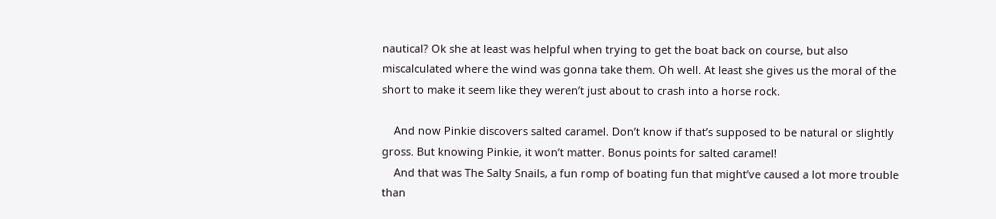nautical? Ok she at least was helpful when trying to get the boat back on course, but also miscalculated where the wind was gonna take them. Oh well. At least she gives us the moral of the short to make it seem like they weren’t just about to crash into a horse rock.

    And now Pinkie discovers salted caramel. Don’t know if that’s supposed to be natural or slightly gross. But knowing Pinkie, it won’t matter. Bonus points for salted caramel!
    And that was The Salty Snails, a fun romp of boating fun that might’ve caused a lot more trouble than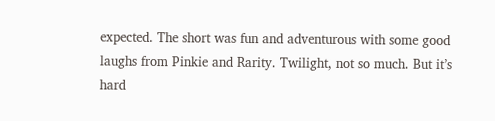expected. The short was fun and adventurous with some good laughs from Pinkie and Rarity. Twilight, not so much. But it’s hard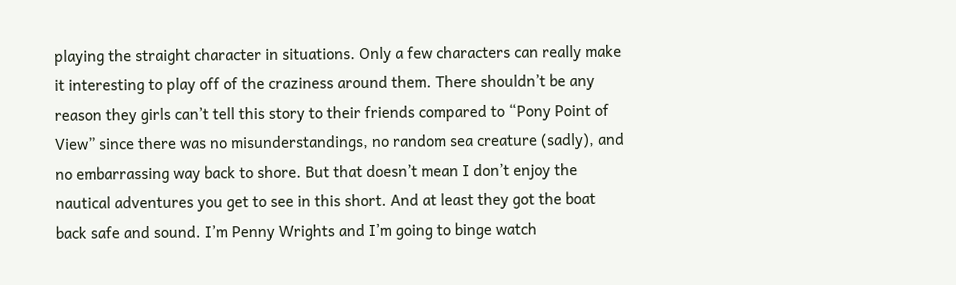playing the straight character in situations. Only a few characters can really make it interesting to play off of the craziness around them. There shouldn’t be any reason they girls can’t tell this story to their friends compared to “Pony Point of View” since there was no misunderstandings, no random sea creature (sadly), and no embarrassing way back to shore. But that doesn’t mean I don’t enjoy the nautical adventures you get to see in this short. And at least they got the boat back safe and sound. I’m Penny Wrights and I’m going to binge watch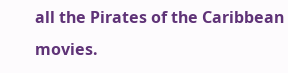all the Pirates of the Caribbean movies.